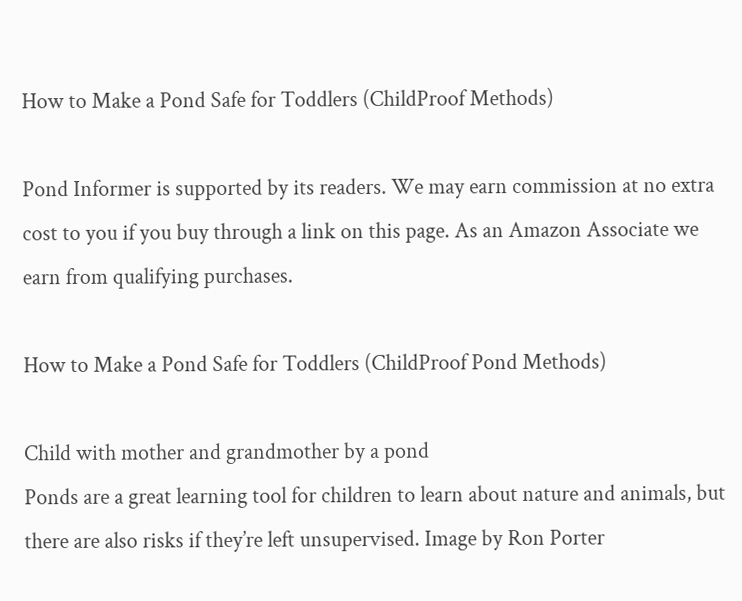How to Make a Pond Safe for Toddlers (ChildProof Methods)

Pond Informer is supported by its readers. We may earn commission at no extra cost to you if you buy through a link on this page. As an Amazon Associate we earn from qualifying purchases.

How to Make a Pond Safe for Toddlers (ChildProof Pond Methods)

Child with mother and grandmother by a pond
Ponds are a great learning tool for children to learn about nature and animals, but there are also risks if they’re left unsupervised. Image by Ron Porter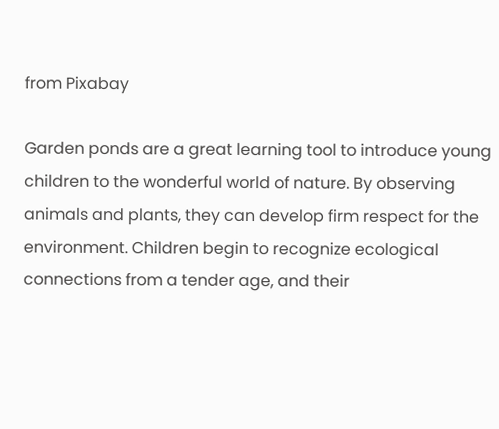from Pixabay

Garden ponds are a great learning tool to introduce young children to the wonderful world of nature. By observing animals and plants, they can develop firm respect for the environment. Children begin to recognize ecological connections from a tender age, and their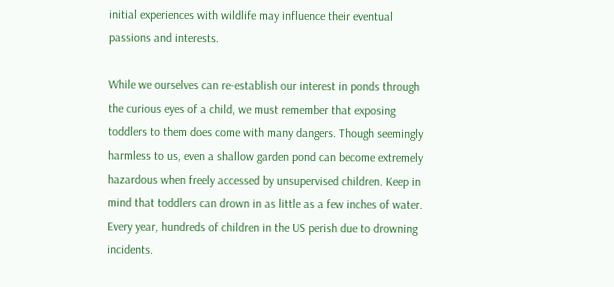initial experiences with wildlife may influence their eventual passions and interests.

While we ourselves can re-establish our interest in ponds through the curious eyes of a child, we must remember that exposing toddlers to them does come with many dangers. Though seemingly harmless to us, even a shallow garden pond can become extremely hazardous when freely accessed by unsupervised children. Keep in mind that toddlers can drown in as little as a few inches of water. Every year, hundreds of children in the US perish due to drowning incidents.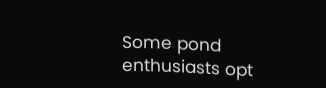Some pond enthusiasts opt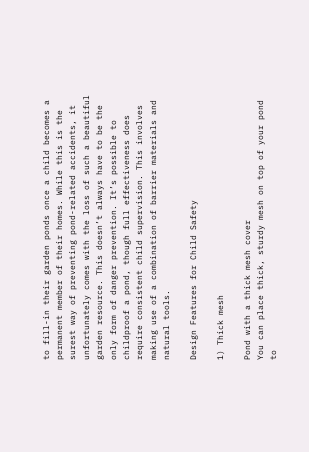to fill-in their garden ponds once a child becomes a permanent member of their homes. While this is the surest way of preventing pond-related accidents, it unfortunately comes with the loss of such a beautiful garden resource. This doesn’t always have to be the only form of danger prevention. It’s possible to childproof a pond, though full effectiveness does require consistent child supervision. This involves making use of a combination of barrier materials and natural tools.

Design Features for Child Safety

1) Thick mesh

Pond with a thick mesh cover
You can place thick, sturdy mesh on top of your pond to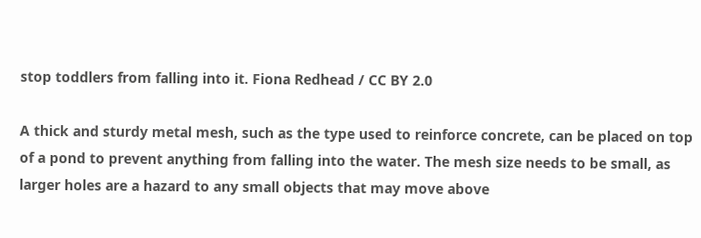stop toddlers from falling into it. Fiona Redhead / CC BY 2.0

A thick and sturdy metal mesh, such as the type used to reinforce concrete, can be placed on top of a pond to prevent anything from falling into the water. The mesh size needs to be small, as larger holes are a hazard to any small objects that may move above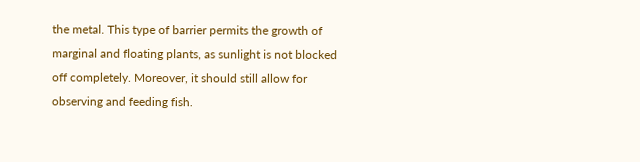the metal. This type of barrier permits the growth of marginal and floating plants, as sunlight is not blocked off completely. Moreover, it should still allow for observing and feeding fish.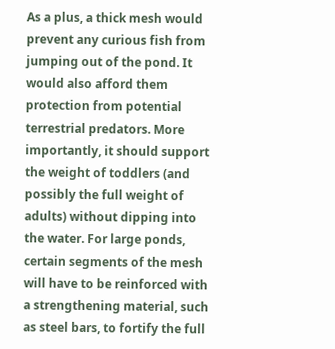As a plus, a thick mesh would prevent any curious fish from jumping out of the pond. It would also afford them protection from potential terrestrial predators. More importantly, it should support the weight of toddlers (and possibly the full weight of adults) without dipping into the water. For large ponds, certain segments of the mesh will have to be reinforced with a strengthening material, such as steel bars, to fortify the full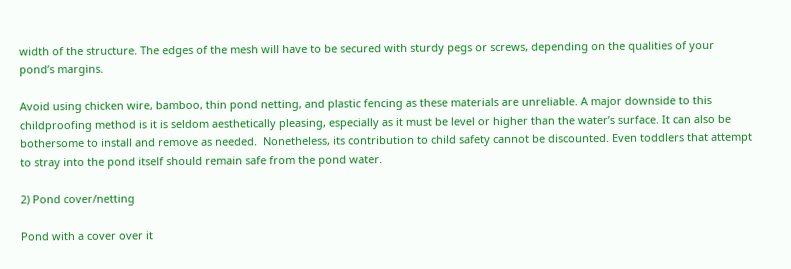width of the structure. The edges of the mesh will have to be secured with sturdy pegs or screws, depending on the qualities of your pond’s margins.

Avoid using chicken wire, bamboo, thin pond netting, and plastic fencing as these materials are unreliable. A major downside to this childproofing method is it is seldom aesthetically pleasing, especially as it must be level or higher than the water’s surface. It can also be bothersome to install and remove as needed.  Nonetheless, its contribution to child safety cannot be discounted. Even toddlers that attempt to stray into the pond itself should remain safe from the pond water.

2) Pond cover/netting

Pond with a cover over it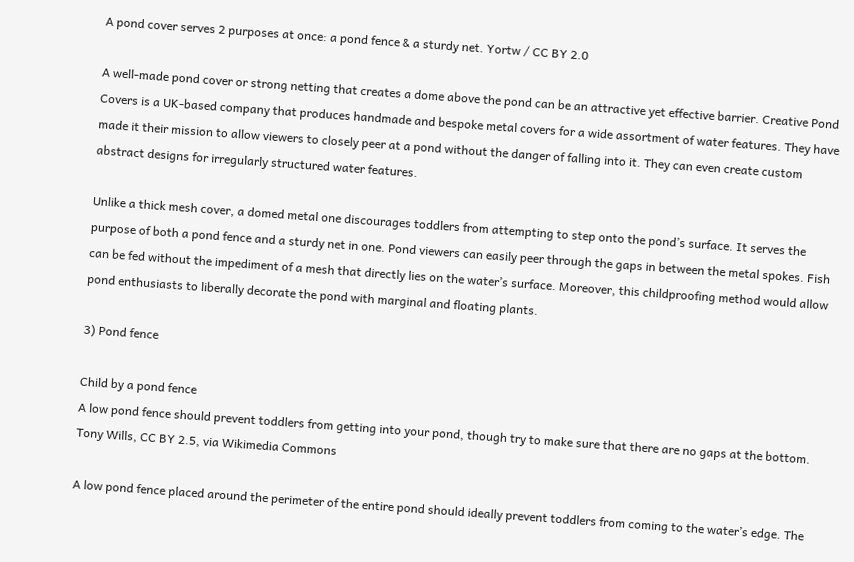A pond cover serves 2 purposes at once: a pond fence & a sturdy net. Yortw / CC BY 2.0

A well-made pond cover or strong netting that creates a dome above the pond can be an attractive yet effective barrier. Creative Pond Covers is a UK-based company that produces handmade and bespoke metal covers for a wide assortment of water features. They have made it their mission to allow viewers to closely peer at a pond without the danger of falling into it. They can even create custom abstract designs for irregularly structured water features.

Unlike a thick mesh cover, a domed metal one discourages toddlers from attempting to step onto the pond’s surface. It serves the purpose of both a pond fence and a sturdy net in one. Pond viewers can easily peer through the gaps in between the metal spokes. Fish can be fed without the impediment of a mesh that directly lies on the water’s surface. Moreover, this childproofing method would allow pond enthusiasts to liberally decorate the pond with marginal and floating plants.

3) Pond fence

Child by a pond fence
A low pond fence should prevent toddlers from getting into your pond, though try to make sure that there are no gaps at the bottom. Tony Wills, CC BY 2.5, via Wikimedia Commons

A low pond fence placed around the perimeter of the entire pond should ideally prevent toddlers from coming to the water’s edge. The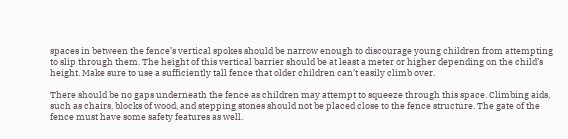spaces in between the fence’s vertical spokes should be narrow enough to discourage young children from attempting to slip through them. The height of this vertical barrier should be at least a meter or higher depending on the child’s height. Make sure to use a sufficiently tall fence that older children can’t easily climb over.

There should be no gaps underneath the fence as children may attempt to squeeze through this space. Climbing aids, such as chairs, blocks of wood, and stepping stones should not be placed close to the fence structure. The gate of the fence must have some safety features as well.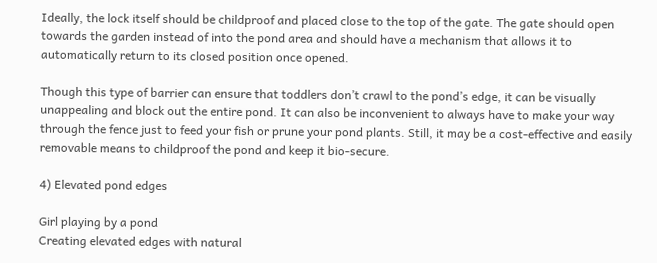Ideally, the lock itself should be childproof and placed close to the top of the gate. The gate should open towards the garden instead of into the pond area and should have a mechanism that allows it to automatically return to its closed position once opened.

Though this type of barrier can ensure that toddlers don’t crawl to the pond’s edge, it can be visually unappealing and block out the entire pond. It can also be inconvenient to always have to make your way through the fence just to feed your fish or prune your pond plants. Still, it may be a cost-effective and easily removable means to childproof the pond and keep it bio-secure.

4) Elevated pond edges

Girl playing by a pond
Creating elevated edges with natural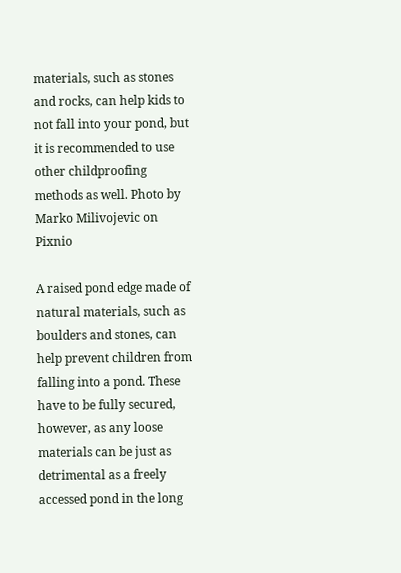materials, such as stones and rocks, can help kids to not fall into your pond, but it is recommended to use other childproofing methods as well. Photo by Marko Milivojevic on Pixnio

A raised pond edge made of natural materials, such as boulders and stones, can help prevent children from falling into a pond. These have to be fully secured, however, as any loose materials can be just as detrimental as a freely accessed pond in the long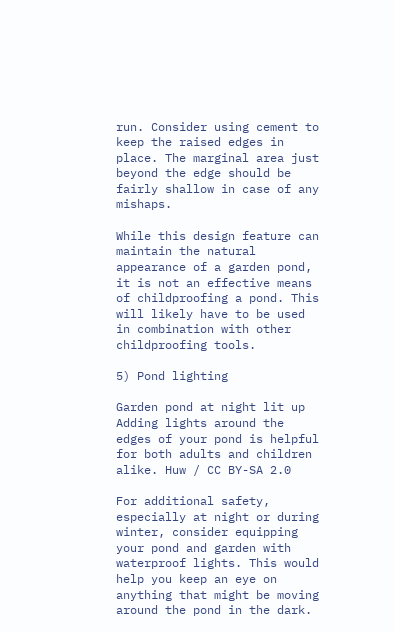run. Consider using cement to keep the raised edges in place. The marginal area just beyond the edge should be fairly shallow in case of any mishaps.

While this design feature can maintain the natural appearance of a garden pond, it is not an effective means of childproofing a pond. This will likely have to be used in combination with other childproofing tools.

5) Pond lighting

Garden pond at night lit up
Adding lights around the edges of your pond is helpful for both adults and children alike. Huw / CC BY-SA 2.0

For additional safety, especially at night or during winter, consider equipping your pond and garden with waterproof lights. This would help you keep an eye on anything that might be moving around the pond in the dark.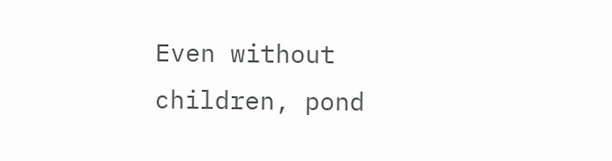Even without children, pond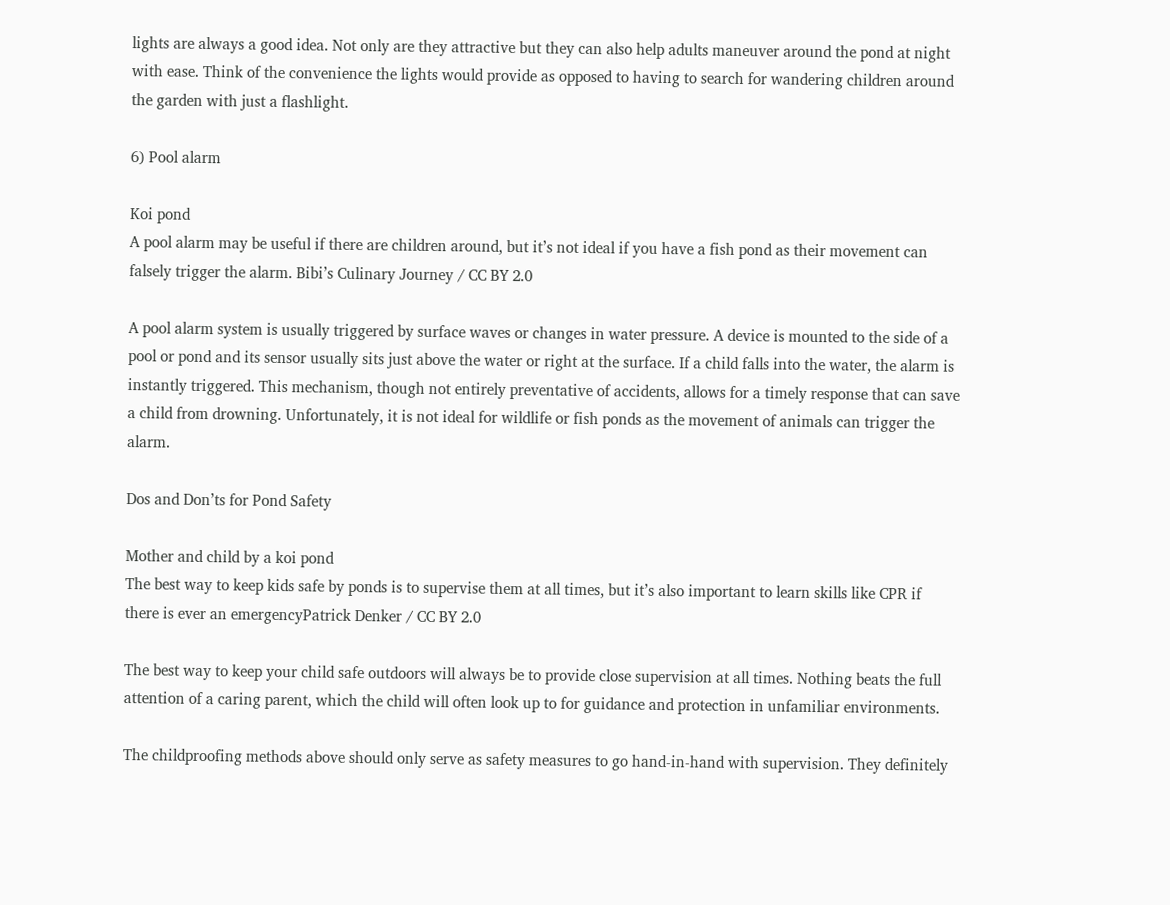lights are always a good idea. Not only are they attractive but they can also help adults maneuver around the pond at night with ease. Think of the convenience the lights would provide as opposed to having to search for wandering children around the garden with just a flashlight.

6) Pool alarm

Koi pond
A pool alarm may be useful if there are children around, but it’s not ideal if you have a fish pond as their movement can falsely trigger the alarm. Bibi’s Culinary Journey / CC BY 2.0

A pool alarm system is usually triggered by surface waves or changes in water pressure. A device is mounted to the side of a pool or pond and its sensor usually sits just above the water or right at the surface. If a child falls into the water, the alarm is instantly triggered. This mechanism, though not entirely preventative of accidents, allows for a timely response that can save a child from drowning. Unfortunately, it is not ideal for wildlife or fish ponds as the movement of animals can trigger the alarm.

Dos and Don’ts for Pond Safety

Mother and child by a koi pond
The best way to keep kids safe by ponds is to supervise them at all times, but it’s also important to learn skills like CPR if there is ever an emergencyPatrick Denker / CC BY 2.0

The best way to keep your child safe outdoors will always be to provide close supervision at all times. Nothing beats the full attention of a caring parent, which the child will often look up to for guidance and protection in unfamiliar environments.

The childproofing methods above should only serve as safety measures to go hand-in-hand with supervision. They definitely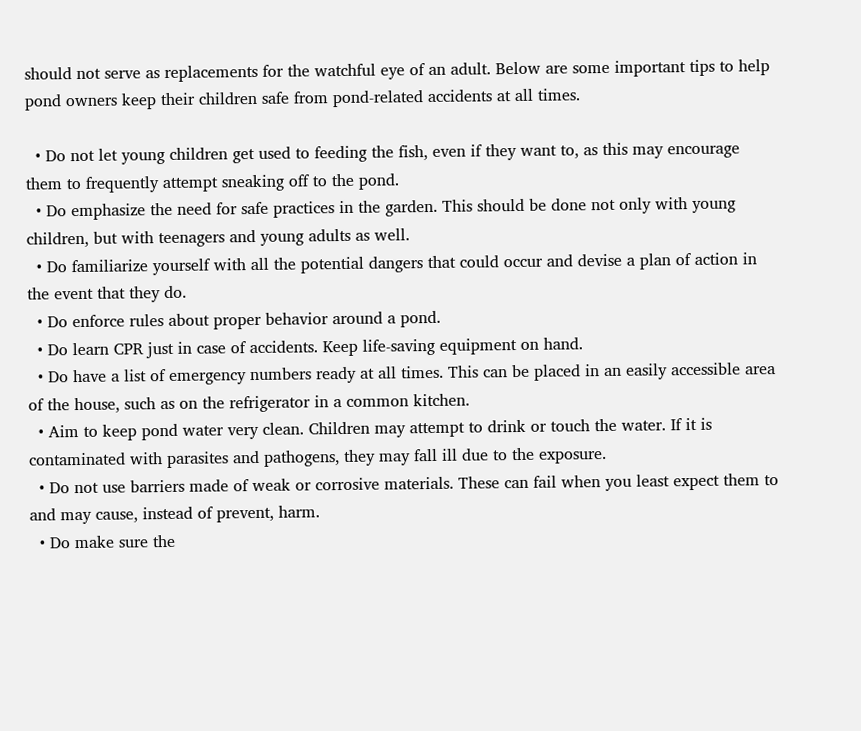should not serve as replacements for the watchful eye of an adult. Below are some important tips to help pond owners keep their children safe from pond-related accidents at all times.

  • Do not let young children get used to feeding the fish, even if they want to, as this may encourage them to frequently attempt sneaking off to the pond.
  • Do emphasize the need for safe practices in the garden. This should be done not only with young children, but with teenagers and young adults as well.
  • Do familiarize yourself with all the potential dangers that could occur and devise a plan of action in the event that they do.
  • Do enforce rules about proper behavior around a pond.
  • Do learn CPR just in case of accidents. Keep life-saving equipment on hand.
  • Do have a list of emergency numbers ready at all times. This can be placed in an easily accessible area of the house, such as on the refrigerator in a common kitchen.
  • Aim to keep pond water very clean. Children may attempt to drink or touch the water. If it is contaminated with parasites and pathogens, they may fall ill due to the exposure.
  • Do not use barriers made of weak or corrosive materials. These can fail when you least expect them to and may cause, instead of prevent, harm.
  • Do make sure the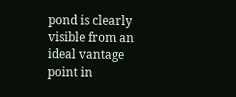pond is clearly visible from an ideal vantage point in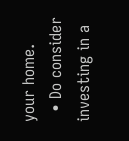your home.
  • Do consider investing in a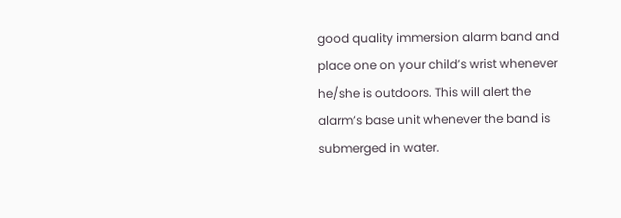good quality immersion alarm band and place one on your child’s wrist whenever he/she is outdoors. This will alert the alarm’s base unit whenever the band is submerged in water.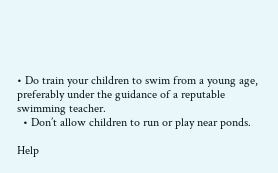• Do train your children to swim from a young age, preferably under the guidance of a reputable swimming teacher.
  • Don’t allow children to run or play near ponds.

Help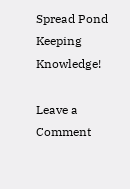Spread Pond Keeping Knowledge!

Leave a Comment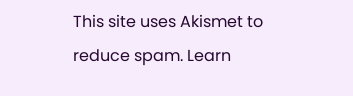This site uses Akismet to reduce spam. Learn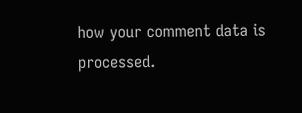how your comment data is processed.